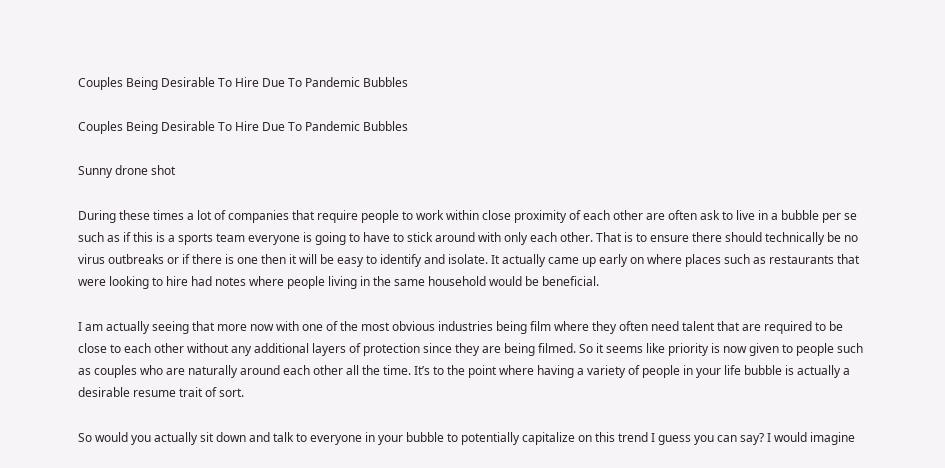Couples Being Desirable To Hire Due To Pandemic Bubbles

Couples Being Desirable To Hire Due To Pandemic Bubbles

Sunny drone shot

During these times a lot of companies that require people to work within close proximity of each other are often ask to live in a bubble per se such as if this is a sports team everyone is going to have to stick around with only each other. That is to ensure there should technically be no virus outbreaks or if there is one then it will be easy to identify and isolate. It actually came up early on where places such as restaurants that were looking to hire had notes where people living in the same household would be beneficial.

I am actually seeing that more now with one of the most obvious industries being film where they often need talent that are required to be close to each other without any additional layers of protection since they are being filmed. So it seems like priority is now given to people such as couples who are naturally around each other all the time. It’s to the point where having a variety of people in your life bubble is actually a desirable resume trait of sort.

So would you actually sit down and talk to everyone in your bubble to potentially capitalize on this trend I guess you can say? I would imagine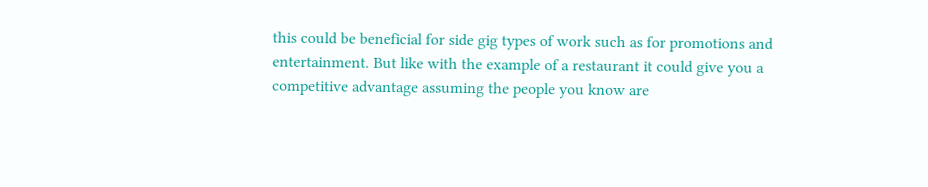this could be beneficial for side gig types of work such as for promotions and entertainment. But like with the example of a restaurant it could give you a competitive advantage assuming the people you know are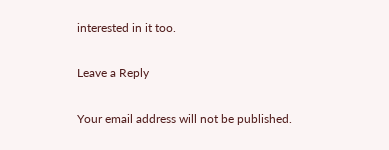interested in it too.

Leave a Reply

Your email address will not be published.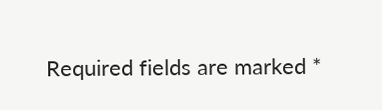Required fields are marked *